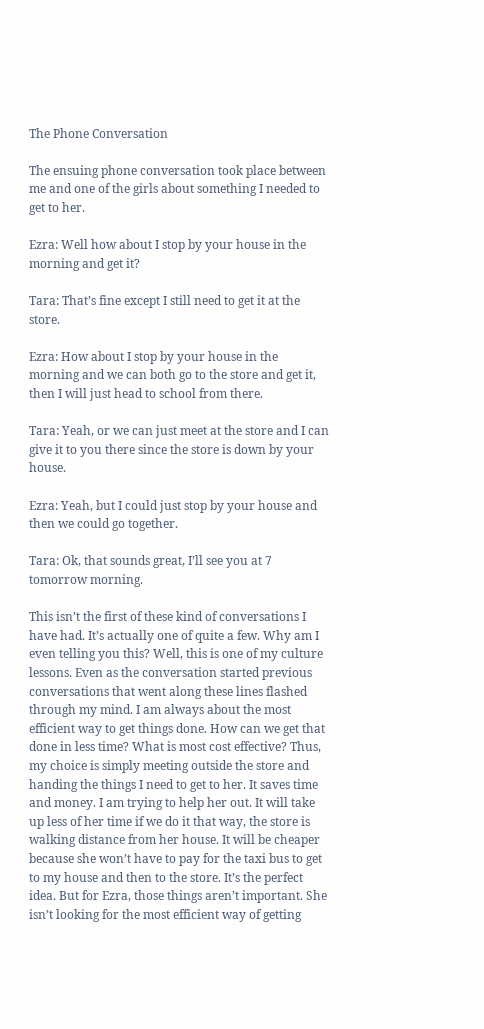The Phone Conversation

The ensuing phone conversation took place between me and one of the girls about something I needed to get to her.

Ezra: Well how about I stop by your house in the morning and get it?

Tara: That’s fine except I still need to get it at the store.

Ezra: How about I stop by your house in the morning and we can both go to the store and get it, then I will just head to school from there.

Tara: Yeah, or we can just meet at the store and I can give it to you there since the store is down by your house.

Ezra: Yeah, but I could just stop by your house and then we could go together.

Tara: Ok, that sounds great, I’ll see you at 7 tomorrow morning.

This isn’t the first of these kind of conversations I have had. It’s actually one of quite a few. Why am I even telling you this? Well, this is one of my culture lessons. Even as the conversation started previous conversations that went along these lines flashed through my mind. I am always about the most efficient way to get things done. How can we get that done in less time? What is most cost effective? Thus, my choice is simply meeting outside the store and handing the things I need to get to her. It saves time and money. I am trying to help her out. It will take up less of her time if we do it that way, the store is walking distance from her house. It will be cheaper because she won’t have to pay for the taxi bus to get to my house and then to the store. It’s the perfect idea. But for Ezra, those things aren’t important. She isn’t looking for the most efficient way of getting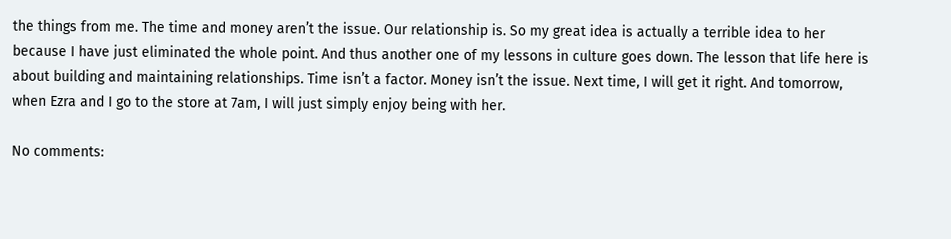the things from me. The time and money aren’t the issue. Our relationship is. So my great idea is actually a terrible idea to her because I have just eliminated the whole point. And thus another one of my lessons in culture goes down. The lesson that life here is about building and maintaining relationships. Time isn’t a factor. Money isn’t the issue. Next time, I will get it right. And tomorrow, when Ezra and I go to the store at 7am, I will just simply enjoy being with her.

No comments: